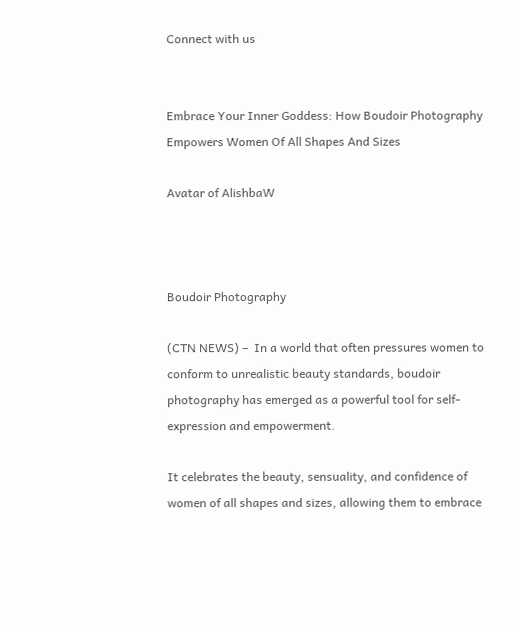Connect with us


Embrace Your Inner Goddess: How Boudoir Photography Empowers Women Of All Shapes And Sizes

Avatar of AlishbaW



Boudoir Photography

(CTN NEWS) –  In a world that often pressures women to conform to unrealistic beauty standards, boudoir photography has emerged as a powerful tool for self-expression and empowerment.

It celebrates the beauty, sensuality, and confidence of women of all shapes and sizes, allowing them to embrace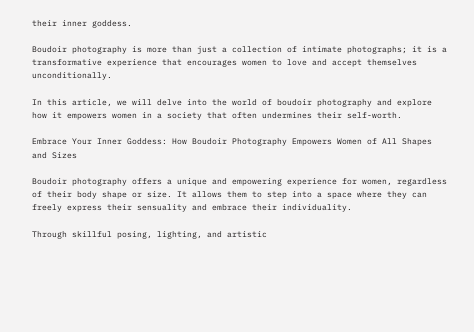their inner goddess.

Boudoir photography is more than just a collection of intimate photographs; it is a transformative experience that encourages women to love and accept themselves unconditionally.

In this article, we will delve into the world of boudoir photography and explore how it empowers women in a society that often undermines their self-worth.

Embrace Your Inner Goddess: How Boudoir Photography Empowers Women of All Shapes and Sizes

Boudoir photography offers a unique and empowering experience for women, regardless of their body shape or size. It allows them to step into a space where they can freely express their sensuality and embrace their individuality.

Through skillful posing, lighting, and artistic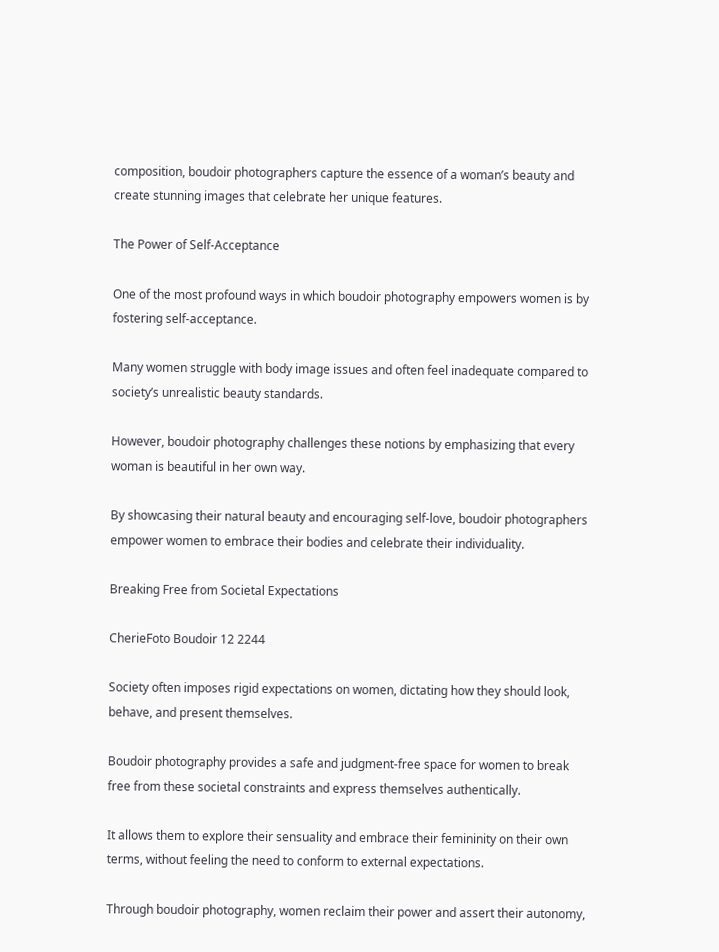composition, boudoir photographers capture the essence of a woman’s beauty and create stunning images that celebrate her unique features.

The Power of Self-Acceptance

One of the most profound ways in which boudoir photography empowers women is by fostering self-acceptance.

Many women struggle with body image issues and often feel inadequate compared to society’s unrealistic beauty standards.

However, boudoir photography challenges these notions by emphasizing that every woman is beautiful in her own way.

By showcasing their natural beauty and encouraging self-love, boudoir photographers empower women to embrace their bodies and celebrate their individuality.

Breaking Free from Societal Expectations

CherieFoto Boudoir 12 2244

Society often imposes rigid expectations on women, dictating how they should look, behave, and present themselves.

Boudoir photography provides a safe and judgment-free space for women to break free from these societal constraints and express themselves authentically.

It allows them to explore their sensuality and embrace their femininity on their own terms, without feeling the need to conform to external expectations.

Through boudoir photography, women reclaim their power and assert their autonomy,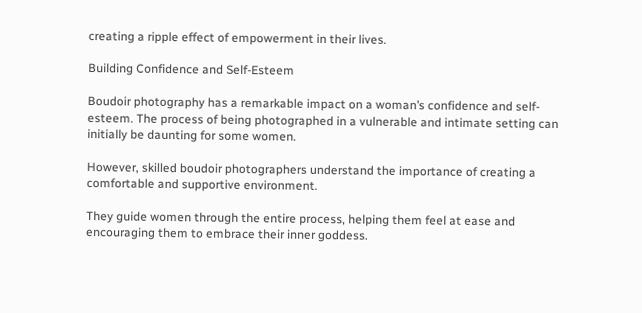creating a ripple effect of empowerment in their lives.

Building Confidence and Self-Esteem

Boudoir photography has a remarkable impact on a woman’s confidence and self-esteem. The process of being photographed in a vulnerable and intimate setting can initially be daunting for some women.

However, skilled boudoir photographers understand the importance of creating a comfortable and supportive environment.

They guide women through the entire process, helping them feel at ease and encouraging them to embrace their inner goddess.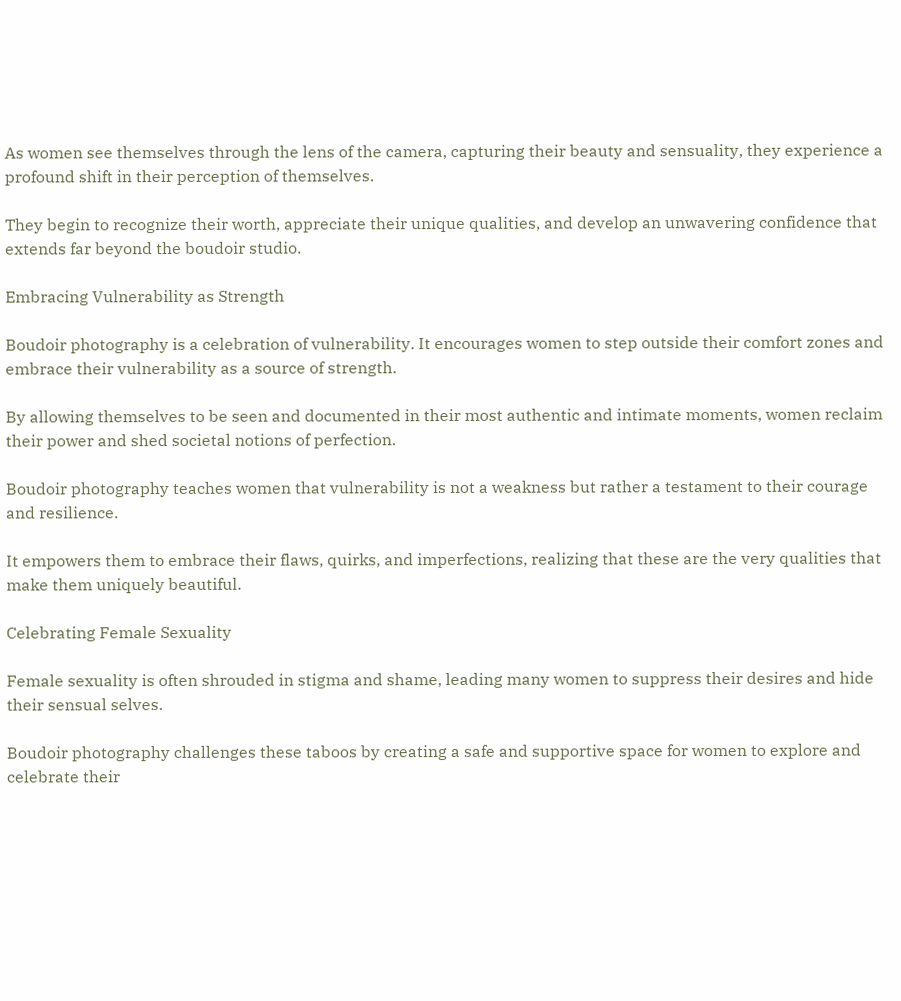As women see themselves through the lens of the camera, capturing their beauty and sensuality, they experience a profound shift in their perception of themselves.

They begin to recognize their worth, appreciate their unique qualities, and develop an unwavering confidence that extends far beyond the boudoir studio.

Embracing Vulnerability as Strength

Boudoir photography is a celebration of vulnerability. It encourages women to step outside their comfort zones and embrace their vulnerability as a source of strength.

By allowing themselves to be seen and documented in their most authentic and intimate moments, women reclaim their power and shed societal notions of perfection.

Boudoir photography teaches women that vulnerability is not a weakness but rather a testament to their courage and resilience.

It empowers them to embrace their flaws, quirks, and imperfections, realizing that these are the very qualities that make them uniquely beautiful.

Celebrating Female Sexuality

Female sexuality is often shrouded in stigma and shame, leading many women to suppress their desires and hide their sensual selves.

Boudoir photography challenges these taboos by creating a safe and supportive space for women to explore and celebrate their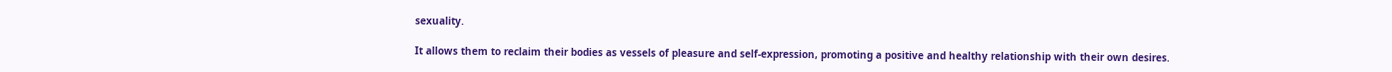sexuality.

It allows them to reclaim their bodies as vessels of pleasure and self-expression, promoting a positive and healthy relationship with their own desires.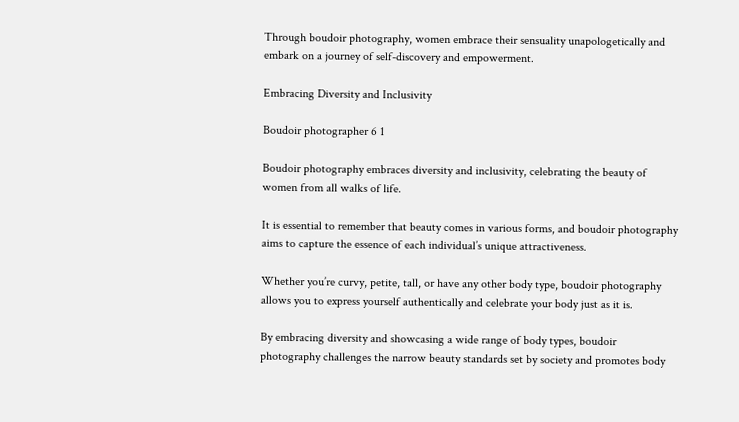Through boudoir photography, women embrace their sensuality unapologetically and embark on a journey of self-discovery and empowerment.

Embracing Diversity and Inclusivity

Boudoir photographer 6 1

Boudoir photography embraces diversity and inclusivity, celebrating the beauty of women from all walks of life.

It is essential to remember that beauty comes in various forms, and boudoir photography aims to capture the essence of each individual’s unique attractiveness.

Whether you’re curvy, petite, tall, or have any other body type, boudoir photography allows you to express yourself authentically and celebrate your body just as it is.

By embracing diversity and showcasing a wide range of body types, boudoir photography challenges the narrow beauty standards set by society and promotes body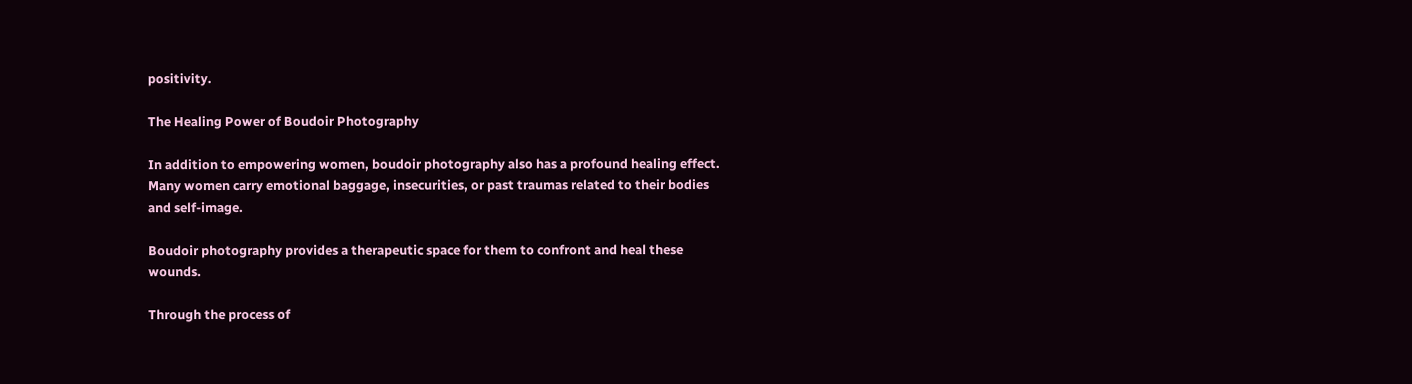positivity.

The Healing Power of Boudoir Photography

In addition to empowering women, boudoir photography also has a profound healing effect. Many women carry emotional baggage, insecurities, or past traumas related to their bodies and self-image.

Boudoir photography provides a therapeutic space for them to confront and heal these wounds.

Through the process of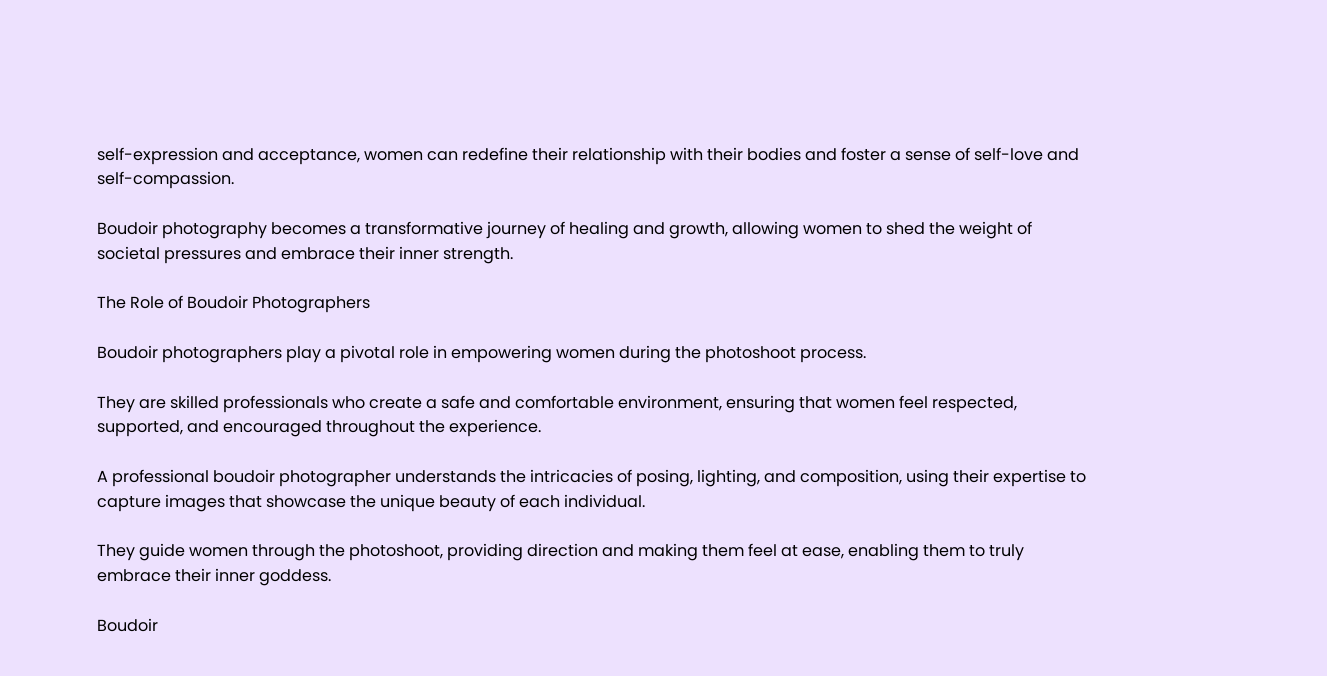self-expression and acceptance, women can redefine their relationship with their bodies and foster a sense of self-love and self-compassion.

Boudoir photography becomes a transformative journey of healing and growth, allowing women to shed the weight of societal pressures and embrace their inner strength.

The Role of Boudoir Photographers

Boudoir photographers play a pivotal role in empowering women during the photoshoot process.

They are skilled professionals who create a safe and comfortable environment, ensuring that women feel respected, supported, and encouraged throughout the experience.

A professional boudoir photographer understands the intricacies of posing, lighting, and composition, using their expertise to capture images that showcase the unique beauty of each individual.

They guide women through the photoshoot, providing direction and making them feel at ease, enabling them to truly embrace their inner goddess.

Boudoir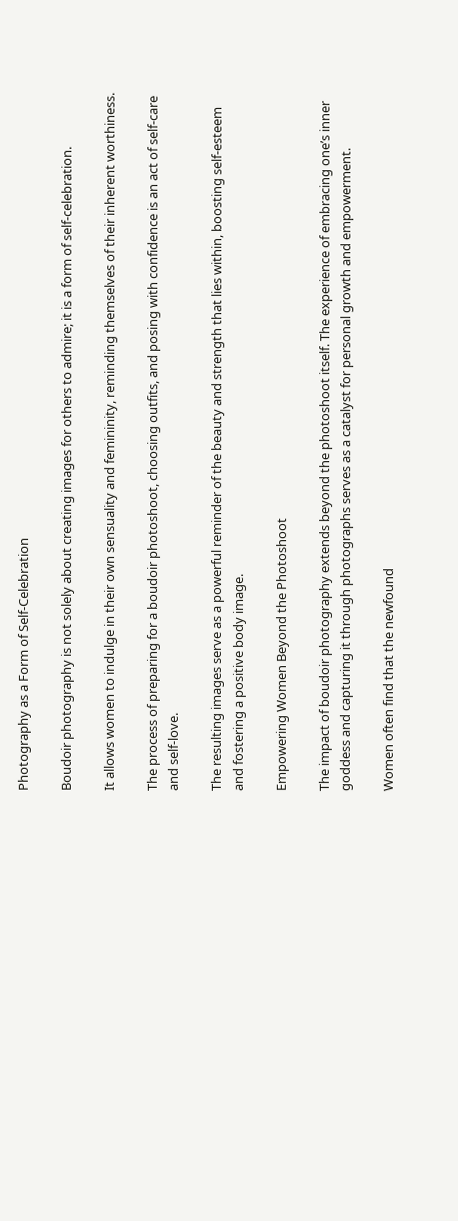Photography as a Form of Self-Celebration

Boudoir photography is not solely about creating images for others to admire; it is a form of self-celebration.

It allows women to indulge in their own sensuality and femininity, reminding themselves of their inherent worthiness.

The process of preparing for a boudoir photoshoot, choosing outfits, and posing with confidence is an act of self-care and self-love.

The resulting images serve as a powerful reminder of the beauty and strength that lies within, boosting self-esteem and fostering a positive body image.

Empowering Women Beyond the Photoshoot

The impact of boudoir photography extends beyond the photoshoot itself. The experience of embracing one’s inner goddess and capturing it through photographs serves as a catalyst for personal growth and empowerment.

Women often find that the newfound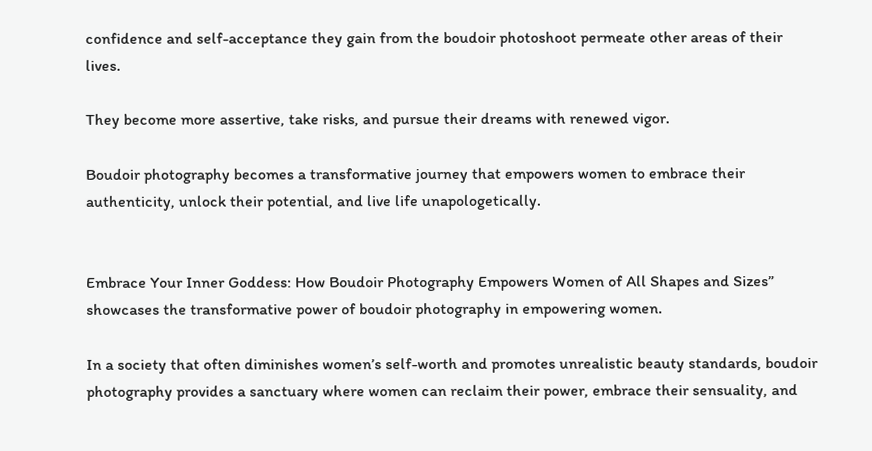confidence and self-acceptance they gain from the boudoir photoshoot permeate other areas of their lives.

They become more assertive, take risks, and pursue their dreams with renewed vigor.

Boudoir photography becomes a transformative journey that empowers women to embrace their authenticity, unlock their potential, and live life unapologetically.


Embrace Your Inner Goddess: How Boudoir Photography Empowers Women of All Shapes and Sizes” showcases the transformative power of boudoir photography in empowering women.

In a society that often diminishes women’s self-worth and promotes unrealistic beauty standards, boudoir photography provides a sanctuary where women can reclaim their power, embrace their sensuality, and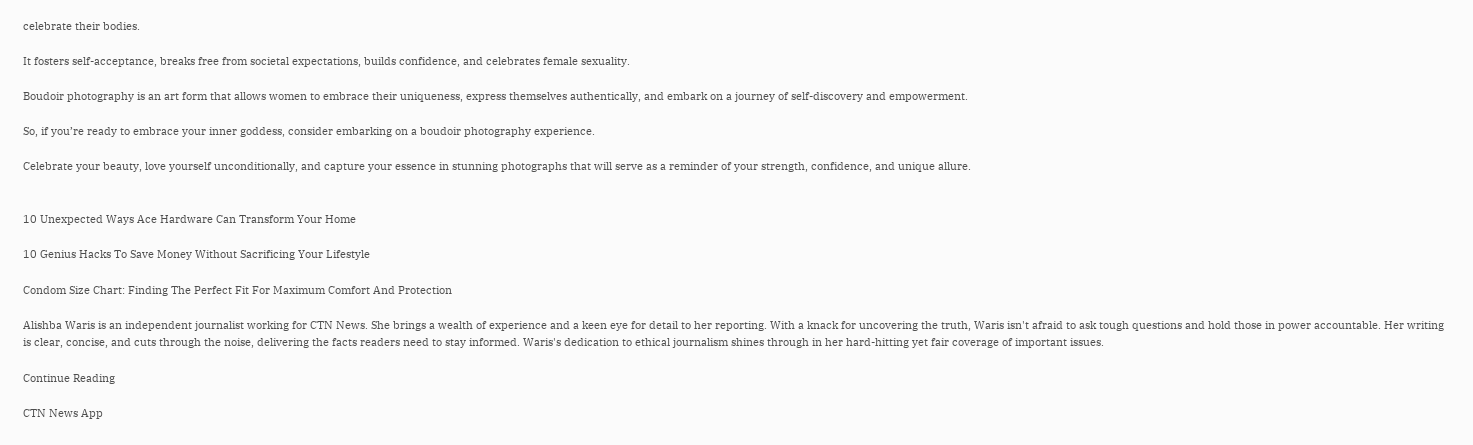celebrate their bodies.

It fosters self-acceptance, breaks free from societal expectations, builds confidence, and celebrates female sexuality.

Boudoir photography is an art form that allows women to embrace their uniqueness, express themselves authentically, and embark on a journey of self-discovery and empowerment.

So, if you’re ready to embrace your inner goddess, consider embarking on a boudoir photography experience.

Celebrate your beauty, love yourself unconditionally, and capture your essence in stunning photographs that will serve as a reminder of your strength, confidence, and unique allure.


10 Unexpected Ways Ace Hardware Can Transform Your Home

10 Genius Hacks To Save Money Without Sacrificing Your Lifestyle

Condom Size Chart: Finding The Perfect Fit For Maximum Comfort And Protection

Alishba Waris is an independent journalist working for CTN News. She brings a wealth of experience and a keen eye for detail to her reporting. With a knack for uncovering the truth, Waris isn't afraid to ask tough questions and hold those in power accountable. Her writing is clear, concise, and cuts through the noise, delivering the facts readers need to stay informed. Waris's dedication to ethical journalism shines through in her hard-hitting yet fair coverage of important issues.

Continue Reading

CTN News App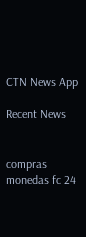CTN News App

Recent News


compras monedas fc 24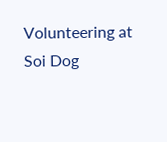Volunteering at Soi Dog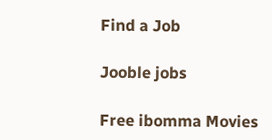Find a Job

Jooble jobs

Free ibomma Movies